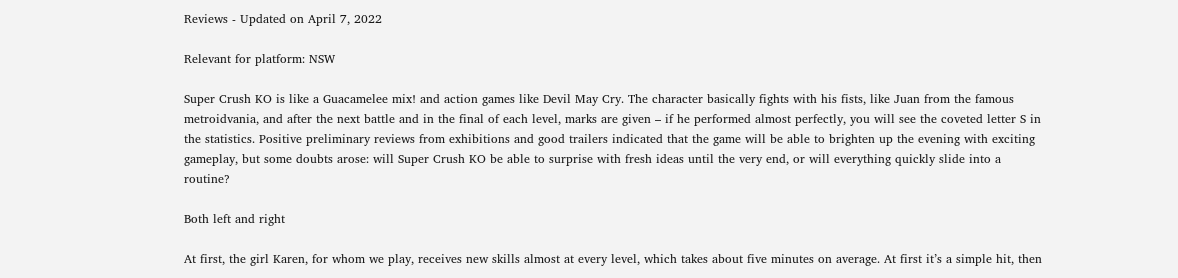Reviews - Updated on April 7, 2022

Relevant for platform: NSW

Super Crush KO is like a Guacamelee mix! and action games like Devil May Cry. The character basically fights with his fists, like Juan from the famous metroidvania, and after the next battle and in the final of each level, marks are given – if he performed almost perfectly, you will see the coveted letter S in the statistics. Positive preliminary reviews from exhibitions and good trailers indicated that the game will be able to brighten up the evening with exciting gameplay, but some doubts arose: will Super Crush KO be able to surprise with fresh ideas until the very end, or will everything quickly slide into a routine?

Both left and right

At first, the girl Karen, for whom we play, receives new skills almost at every level, which takes about five minutes on average. At first it’s a simple hit, then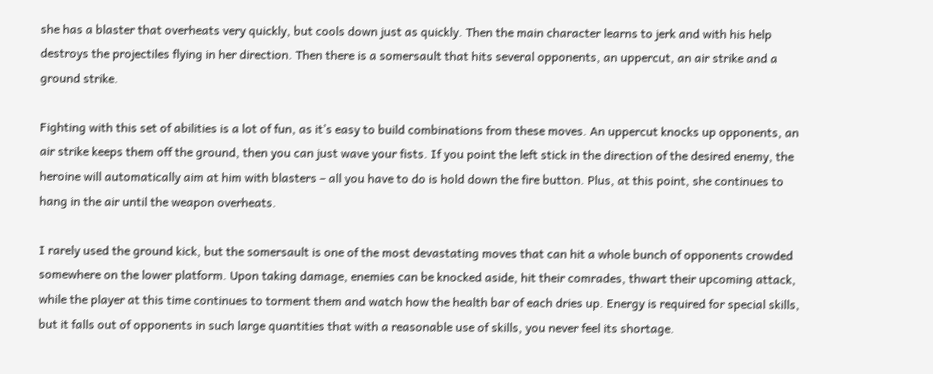she has a blaster that overheats very quickly, but cools down just as quickly. Then the main character learns to jerk and with his help destroys the projectiles flying in her direction. Then there is a somersault that hits several opponents, an uppercut, an air strike and a ground strike.

Fighting with this set of abilities is a lot of fun, as it’s easy to build combinations from these moves. An uppercut knocks up opponents, an air strike keeps them off the ground, then you can just wave your fists. If you point the left stick in the direction of the desired enemy, the heroine will automatically aim at him with blasters – all you have to do is hold down the fire button. Plus, at this point, she continues to hang in the air until the weapon overheats.

I rarely used the ground kick, but the somersault is one of the most devastating moves that can hit a whole bunch of opponents crowded somewhere on the lower platform. Upon taking damage, enemies can be knocked aside, hit their comrades, thwart their upcoming attack, while the player at this time continues to torment them and watch how the health bar of each dries up. Energy is required for special skills, but it falls out of opponents in such large quantities that with a reasonable use of skills, you never feel its shortage.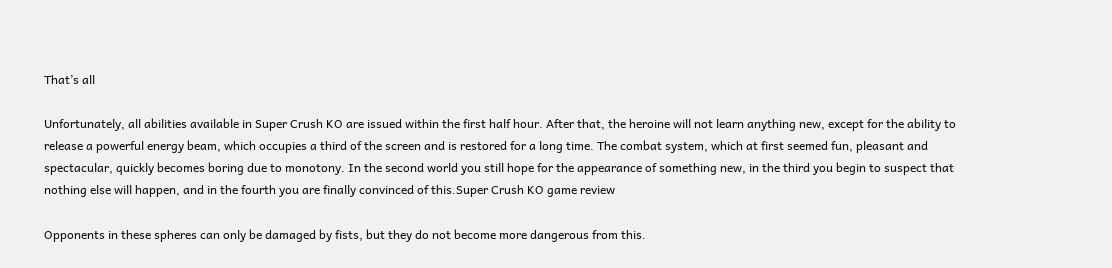That’s all

Unfortunately, all abilities available in Super Crush KO are issued within the first half hour. After that, the heroine will not learn anything new, except for the ability to release a powerful energy beam, which occupies a third of the screen and is restored for a long time. The combat system, which at first seemed fun, pleasant and spectacular, quickly becomes boring due to monotony. In the second world you still hope for the appearance of something new, in the third you begin to suspect that nothing else will happen, and in the fourth you are finally convinced of this.Super Crush KO game review

Opponents in these spheres can only be damaged by fists, but they do not become more dangerous from this.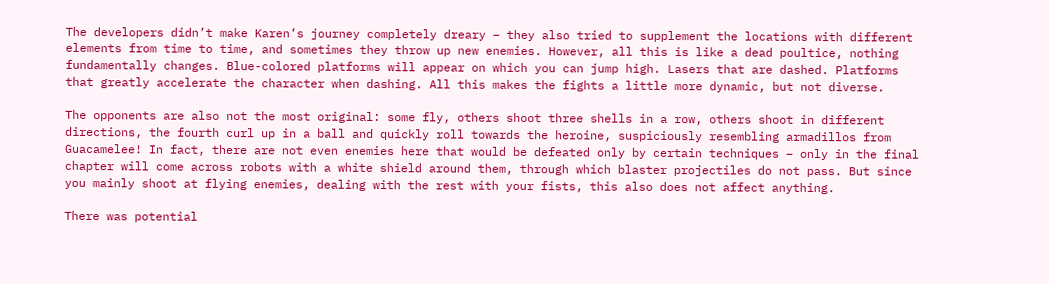The developers didn’t make Karen’s journey completely dreary – they also tried to supplement the locations with different elements from time to time, and sometimes they throw up new enemies. However, all this is like a dead poultice, nothing fundamentally changes. Blue-colored platforms will appear on which you can jump high. Lasers that are dashed. Platforms that greatly accelerate the character when dashing. All this makes the fights a little more dynamic, but not diverse.

The opponents are also not the most original: some fly, others shoot three shells in a row, others shoot in different directions, the fourth curl up in a ball and quickly roll towards the heroine, suspiciously resembling armadillos from Guacamelee! In fact, there are not even enemies here that would be defeated only by certain techniques – only in the final chapter will come across robots with a white shield around them, through which blaster projectiles do not pass. But since you mainly shoot at flying enemies, dealing with the rest with your fists, this also does not affect anything.

There was potential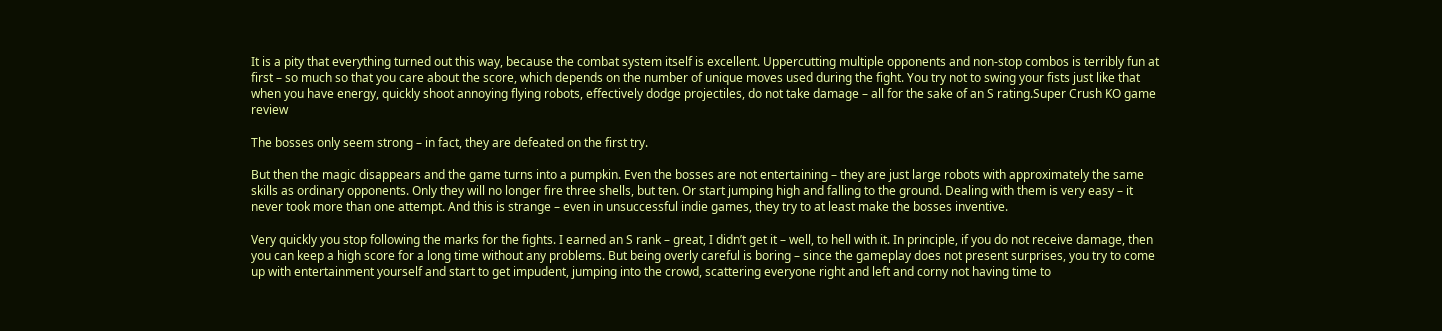It is a pity that everything turned out this way, because the combat system itself is excellent. Uppercutting multiple opponents and non-stop combos is terribly fun at first – so much so that you care about the score, which depends on the number of unique moves used during the fight. You try not to swing your fists just like that when you have energy, quickly shoot annoying flying robots, effectively dodge projectiles, do not take damage – all for the sake of an S rating.Super Crush KO game review

The bosses only seem strong – in fact, they are defeated on the first try.

But then the magic disappears and the game turns into a pumpkin. Even the bosses are not entertaining – they are just large robots with approximately the same skills as ordinary opponents. Only they will no longer fire three shells, but ten. Or start jumping high and falling to the ground. Dealing with them is very easy – it never took more than one attempt. And this is strange – even in unsuccessful indie games, they try to at least make the bosses inventive.

Very quickly you stop following the marks for the fights. I earned an S rank – great, I didn’t get it – well, to hell with it. In principle, if you do not receive damage, then you can keep a high score for a long time without any problems. But being overly careful is boring – since the gameplay does not present surprises, you try to come up with entertainment yourself and start to get impudent, jumping into the crowd, scattering everyone right and left and corny not having time to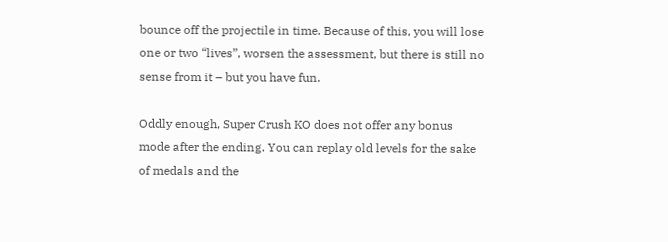bounce off the projectile in time. Because of this, you will lose one or two “lives”, worsen the assessment, but there is still no sense from it – but you have fun.

Oddly enough, Super Crush KO does not offer any bonus mode after the ending. You can replay old levels for the sake of medals and the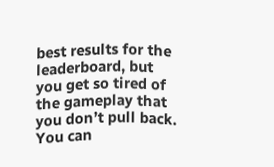best results for the leaderboard, but you get so tired of the gameplay that you don’t pull back. You can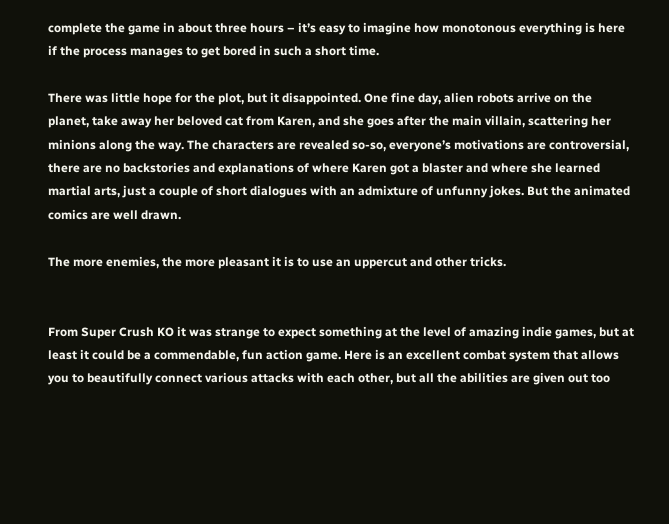complete the game in about three hours – it’s easy to imagine how monotonous everything is here if the process manages to get bored in such a short time.

There was little hope for the plot, but it disappointed. One fine day, alien robots arrive on the planet, take away her beloved cat from Karen, and she goes after the main villain, scattering her minions along the way. The characters are revealed so-so, everyone’s motivations are controversial, there are no backstories and explanations of where Karen got a blaster and where she learned martial arts, just a couple of short dialogues with an admixture of unfunny jokes. But the animated comics are well drawn.

The more enemies, the more pleasant it is to use an uppercut and other tricks.


From Super Crush KO it was strange to expect something at the level of amazing indie games, but at least it could be a commendable, fun action game. Here is an excellent combat system that allows you to beautifully connect various attacks with each other, but all the abilities are given out too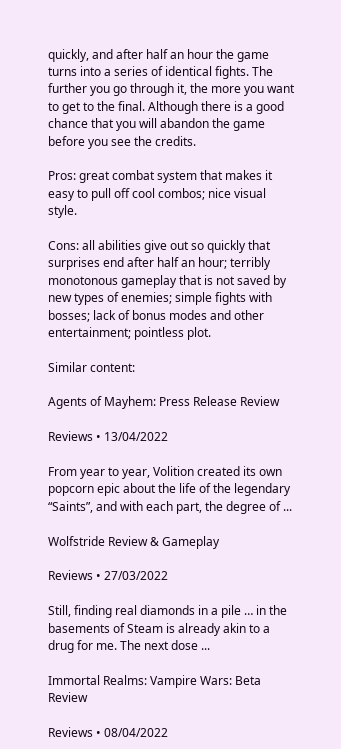quickly, and after half an hour the game turns into a series of identical fights. The further you go through it, the more you want to get to the final. Although there is a good chance that you will abandon the game before you see the credits.

Pros: great combat system that makes it easy to pull off cool combos; nice visual style.

Cons: all abilities give out so quickly that surprises end after half an hour; terribly monotonous gameplay that is not saved by new types of enemies; simple fights with bosses; lack of bonus modes and other entertainment; pointless plot.

Similar content:

Agents of Mayhem: Press Release Review

Reviews • 13/04/2022

From year to year, Volition created its own popcorn epic about the life of the legendary “Saints”, and with each part, the degree of ...

Wolfstride Review & Gameplay

Reviews • 27/03/2022

Still, finding real diamonds in a pile … in the basements of Steam is already akin to a drug for me. The next dose ...

Immortal Realms: Vampire Wars: Beta Review

Reviews • 08/04/2022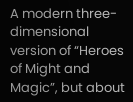A modern three-dimensional version of “Heroes of Might and Magic”, but about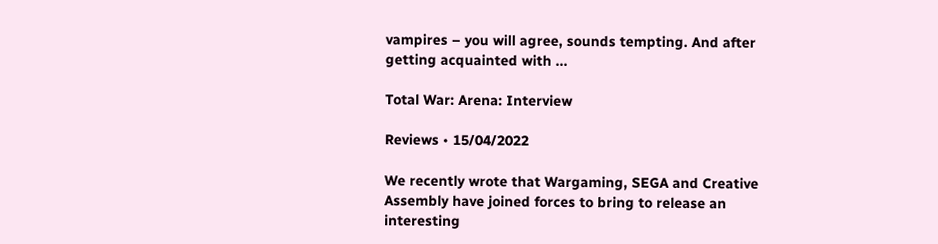vampires – you will agree, sounds tempting. And after getting acquainted with ...

Total War: Arena: Interview

Reviews • 15/04/2022

We recently wrote that Wargaming, SEGA and Creative Assembly have joined forces to bring to release an interesting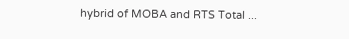hybrid of MOBA and RTS Total ...